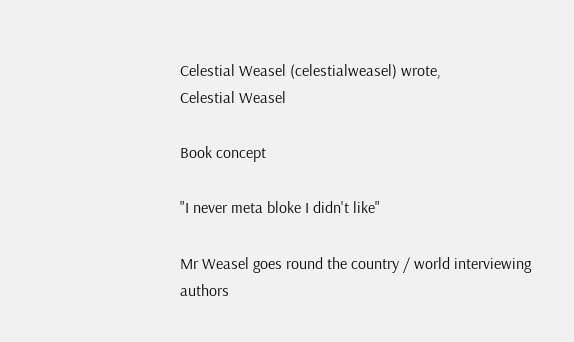Celestial Weasel (celestialweasel) wrote,
Celestial Weasel

Book concept

"I never meta bloke I didn't like"

Mr Weasel goes round the country / world interviewing authors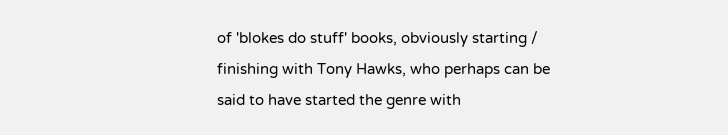of 'blokes do stuff' books, obviously starting / finishing with Tony Hawks, who perhaps can be said to have started the genre with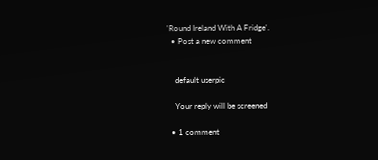'Round Ireland With A Fridge'.
  • Post a new comment


    default userpic

    Your reply will be screened

  • 1 comment